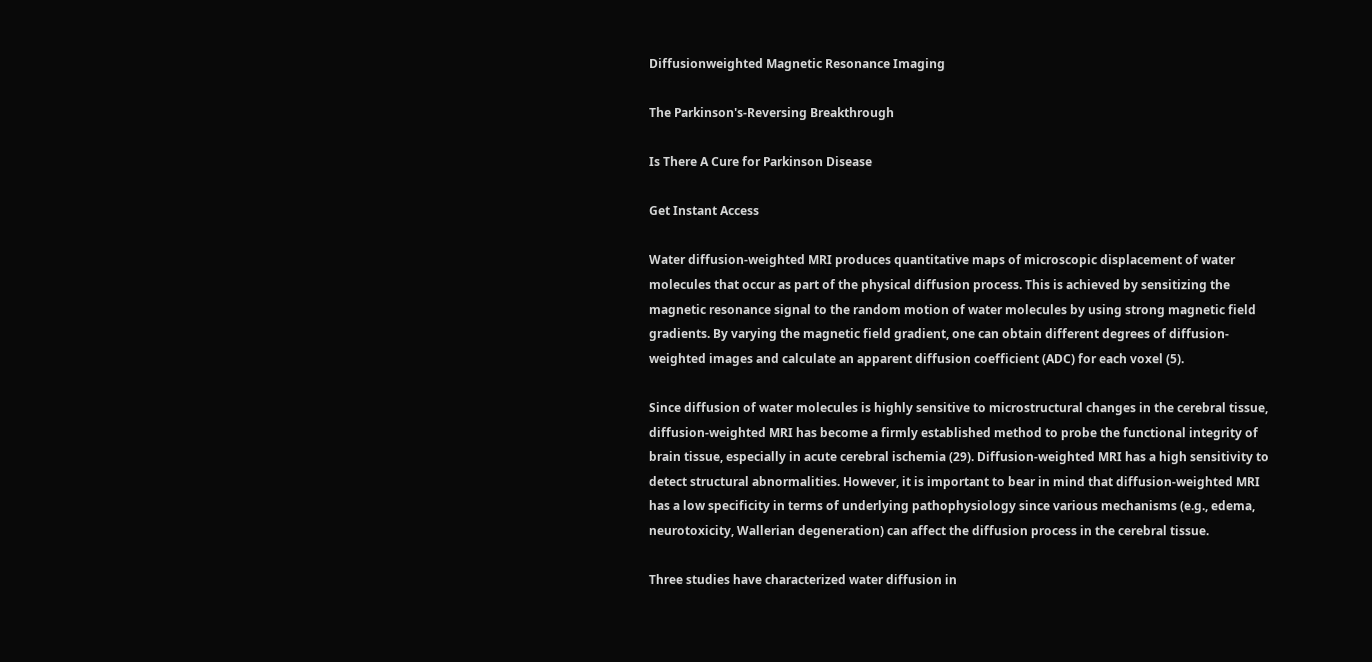Diffusionweighted Magnetic Resonance Imaging

The Parkinson's-Reversing Breakthrough

Is There A Cure for Parkinson Disease

Get Instant Access

Water diffusion-weighted MRI produces quantitative maps of microscopic displacement of water molecules that occur as part of the physical diffusion process. This is achieved by sensitizing the magnetic resonance signal to the random motion of water molecules by using strong magnetic field gradients. By varying the magnetic field gradient, one can obtain different degrees of diffusion-weighted images and calculate an apparent diffusion coefficient (ADC) for each voxel (5).

Since diffusion of water molecules is highly sensitive to microstructural changes in the cerebral tissue, diffusion-weighted MRI has become a firmly established method to probe the functional integrity of brain tissue, especially in acute cerebral ischemia (29). Diffusion-weighted MRI has a high sensitivity to detect structural abnormalities. However, it is important to bear in mind that diffusion-weighted MRI has a low specificity in terms of underlying pathophysiology since various mechanisms (e.g., edema, neurotoxicity, Wallerian degeneration) can affect the diffusion process in the cerebral tissue.

Three studies have characterized water diffusion in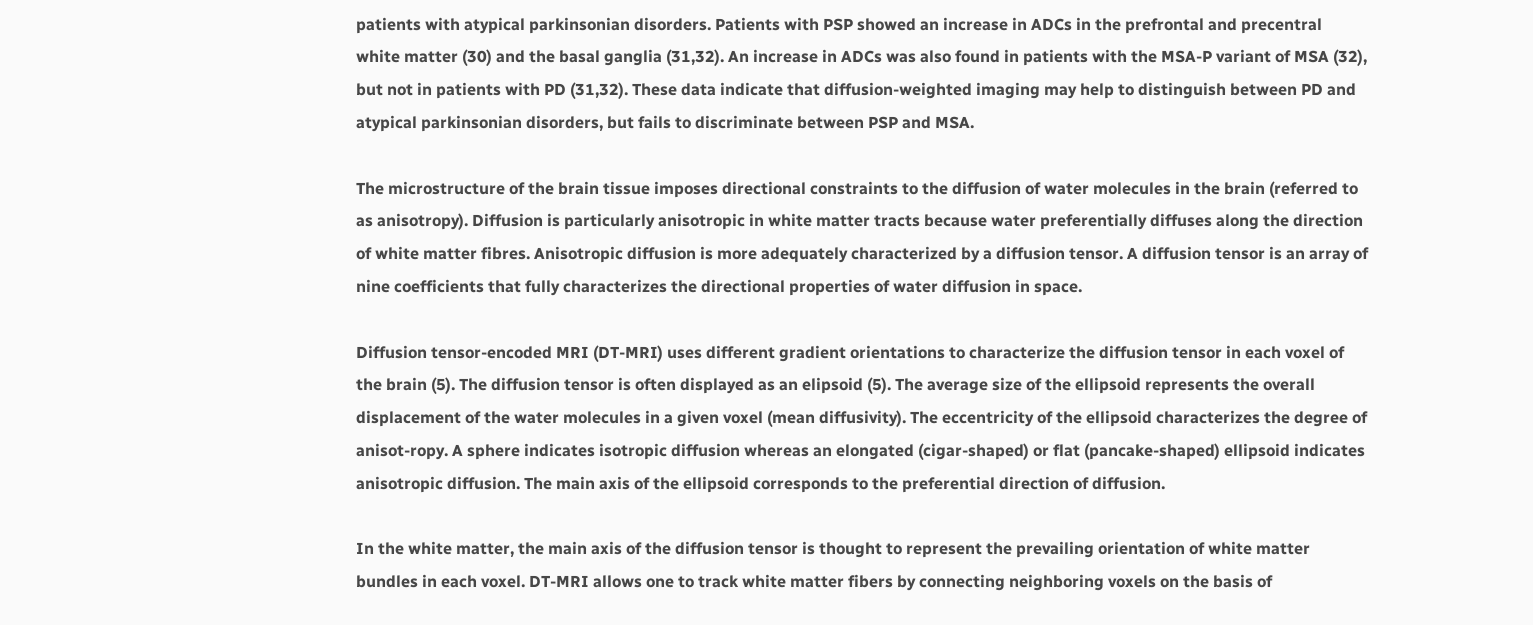patients with atypical parkinsonian disorders. Patients with PSP showed an increase in ADCs in the prefrontal and precentral white matter (30) and the basal ganglia (31,32). An increase in ADCs was also found in patients with the MSA-P variant of MSA (32), but not in patients with PD (31,32). These data indicate that diffusion-weighted imaging may help to distinguish between PD and atypical parkinsonian disorders, but fails to discriminate between PSP and MSA.

The microstructure of the brain tissue imposes directional constraints to the diffusion of water molecules in the brain (referred to as anisotropy). Diffusion is particularly anisotropic in white matter tracts because water preferentially diffuses along the direction of white matter fibres. Anisotropic diffusion is more adequately characterized by a diffusion tensor. A diffusion tensor is an array of nine coefficients that fully characterizes the directional properties of water diffusion in space.

Diffusion tensor-encoded MRI (DT-MRI) uses different gradient orientations to characterize the diffusion tensor in each voxel of the brain (5). The diffusion tensor is often displayed as an elipsoid (5). The average size of the ellipsoid represents the overall displacement of the water molecules in a given voxel (mean diffusivity). The eccentricity of the ellipsoid characterizes the degree of anisot-ropy. A sphere indicates isotropic diffusion whereas an elongated (cigar-shaped) or flat (pancake-shaped) ellipsoid indicates anisotropic diffusion. The main axis of the ellipsoid corresponds to the preferential direction of diffusion.

In the white matter, the main axis of the diffusion tensor is thought to represent the prevailing orientation of white matter bundles in each voxel. DT-MRI allows one to track white matter fibers by connecting neighboring voxels on the basis of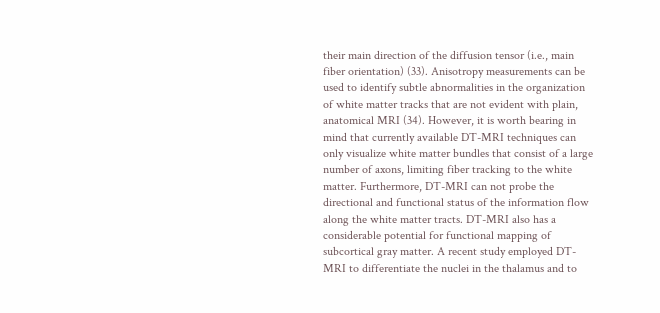their main direction of the diffusion tensor (i.e., main fiber orientation) (33). Anisotropy measurements can be used to identify subtle abnormalities in the organization of white matter tracks that are not evident with plain, anatomical MRI (34). However, it is worth bearing in mind that currently available DT-MRI techniques can only visualize white matter bundles that consist of a large number of axons, limiting fiber tracking to the white matter. Furthermore, DT-MRI can not probe the directional and functional status of the information flow along the white matter tracts. DT-MRI also has a considerable potential for functional mapping of subcortical gray matter. A recent study employed DT-MRI to differentiate the nuclei in the thalamus and to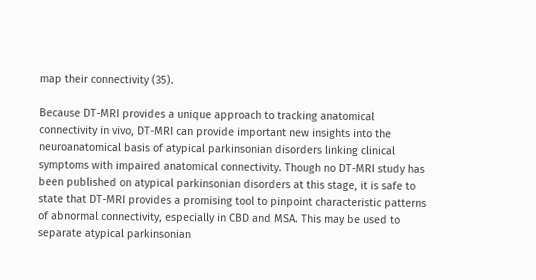map their connectivity (35).

Because DT-MRI provides a unique approach to tracking anatomical connectivity in vivo, DT-MRI can provide important new insights into the neuroanatomical basis of atypical parkinsonian disorders linking clinical symptoms with impaired anatomical connectivity. Though no DT-MRI study has been published on atypical parkinsonian disorders at this stage, it is safe to state that DT-MRI provides a promising tool to pinpoint characteristic patterns of abnormal connectivity, especially in CBD and MSA. This may be used to separate atypical parkinsonian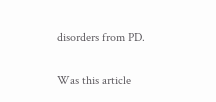disorders from PD.

Was this article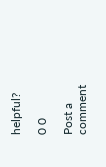helpful?

0 0

Post a comment